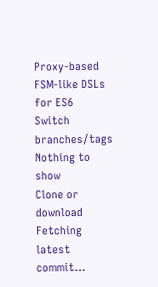Proxy-based FSM-like DSLs for ES6
Switch branches/tags
Nothing to show
Clone or download
Fetching latest commit…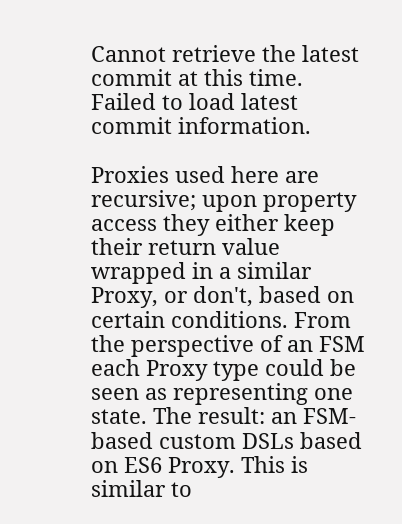Cannot retrieve the latest commit at this time.
Failed to load latest commit information.

Proxies used here are recursive; upon property access they either keep their return value wrapped in a similar Proxy, or don't, based on certain conditions. From the perspective of an FSM each Proxy type could be seen as representing one state. The result: an FSM-based custom DSLs based on ES6 Proxy. This is similar to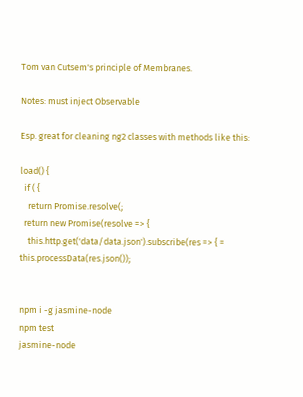Tom van Cutsem's principle of Membranes.

Notes: must inject Observable

Esp. great for cleaning ng2 classes with methods like this:

load() {
  if ( {
    return Promise.resolve(;
  return new Promise(resolve => {
    this.http.get('data/data.json').subscribe(res => { = this.processData(res.json());


npm i -g jasmine-node
npm test
jasmine-node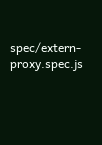spec/extern-proxy.spec.js